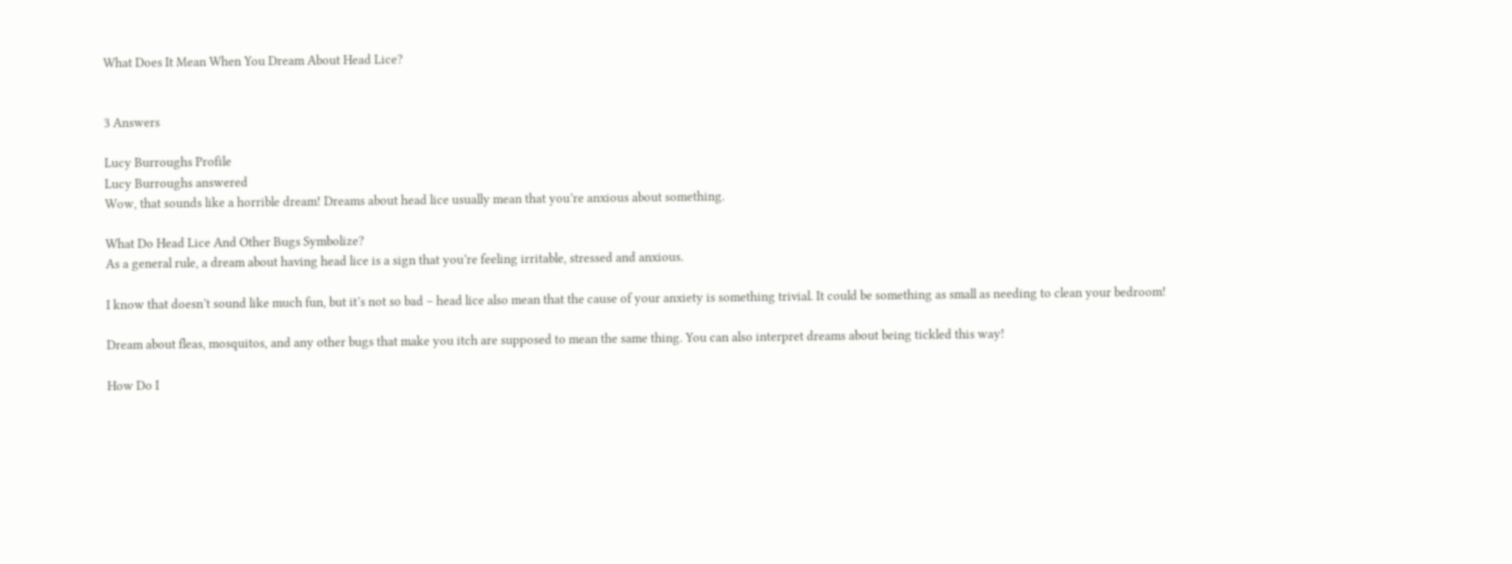What Does It Mean When You Dream About Head Lice?


3 Answers

Lucy Burroughs Profile
Lucy Burroughs answered
Wow, that sounds like a horrible dream! Dreams about head lice usually mean that you’re anxious about something.

What Do Head Lice And Other Bugs Symbolize?
As a general rule, a dream about having head lice is a sign that you’re feeling irritable, stressed and anxious.

I know that doesn’t sound like much fun, but it’s not so bad – head lice also mean that the cause of your anxiety is something trivial. It could be something as small as needing to clean your bedroom!

Dream about fleas, mosquitos, and any other bugs that make you itch are supposed to mean the same thing. You can also interpret dreams about being tickled this way!

How Do I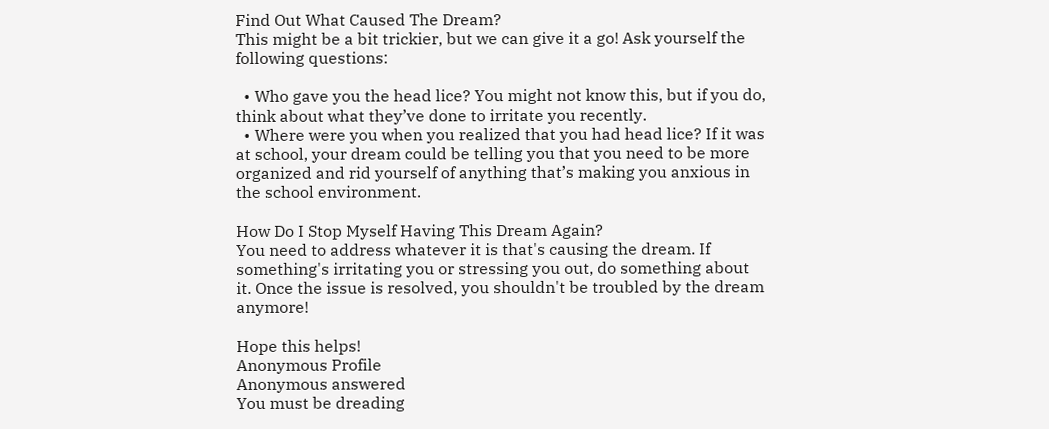Find Out What Caused The Dream?
This might be a bit trickier, but we can give it a go! Ask yourself the following questions:

  • Who gave you the head lice? You might not know this, but if you do, think about what they’ve done to irritate you recently.
  • Where were you when you realized that you had head lice? If it was at school, your dream could be telling you that you need to be more organized and rid yourself of anything that’s making you anxious in the school environment.

How Do I Stop Myself Having This Dream Again?
You need to address whatever it is that's causing the dream. If something's irritating you or stressing you out, do something about it. Once the issue is resolved, you shouldn't be troubled by the dream anymore!

Hope this helps!
Anonymous Profile
Anonymous answered
You must be dreading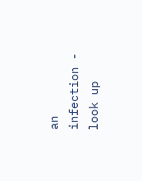an infection - look up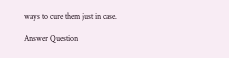ways to cure them just in case.

Answer Question